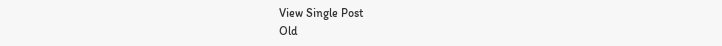View Single Post
Old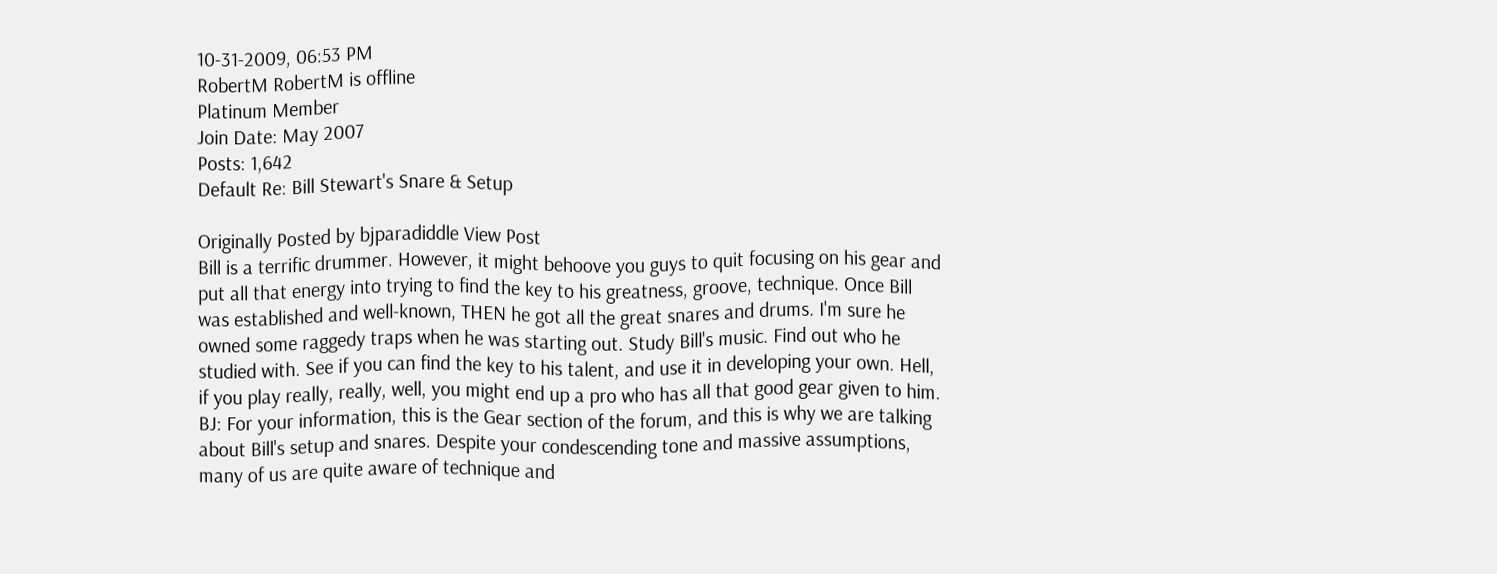10-31-2009, 06:53 PM
RobertM RobertM is offline
Platinum Member
Join Date: May 2007
Posts: 1,642
Default Re: Bill Stewart's Snare & Setup

Originally Posted by bjparadiddle View Post
Bill is a terrific drummer. However, it might behoove you guys to quit focusing on his gear and put all that energy into trying to find the key to his greatness, groove, technique. Once Bill was established and well-known, THEN he got all the great snares and drums. I'm sure he owned some raggedy traps when he was starting out. Study Bill's music. Find out who he studied with. See if you can find the key to his talent, and use it in developing your own. Hell, if you play really, really, well, you might end up a pro who has all that good gear given to him.
BJ: For your information, this is the Gear section of the forum, and this is why we are talking about Bill's setup and snares. Despite your condescending tone and massive assumptions, many of us are quite aware of technique and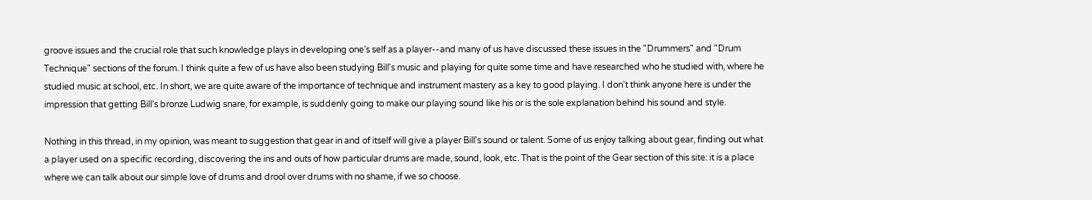groove issues and the crucial role that such knowledge plays in developing one's self as a player--and many of us have discussed these issues in the "Drummers" and "Drum Technique" sections of the forum. I think quite a few of us have also been studying Bill's music and playing for quite some time and have researched who he studied with, where he studied music at school, etc. In short, we are quite aware of the importance of technique and instrument mastery as a key to good playing. I don't think anyone here is under the impression that getting Bill's bronze Ludwig snare, for example, is suddenly going to make our playing sound like his or is the sole explanation behind his sound and style.

Nothing in this thread, in my opinion, was meant to suggestion that gear in and of itself will give a player Bill's sound or talent. Some of us enjoy talking about gear, finding out what a player used on a specific recording, discovering the ins and outs of how particular drums are made, sound, look, etc. That is the point of the Gear section of this site: it is a place where we can talk about our simple love of drums and drool over drums with no shame, if we so choose.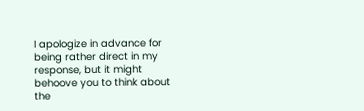I apologize in advance for being rather direct in my response, but it might behoove you to think about the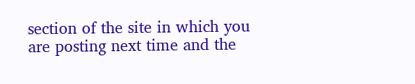section of the site in which you are posting next time and the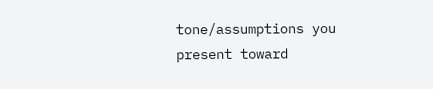tone/assumptions you present toward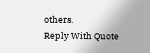others.
Reply With Quote